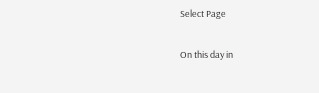Select Page

On this day in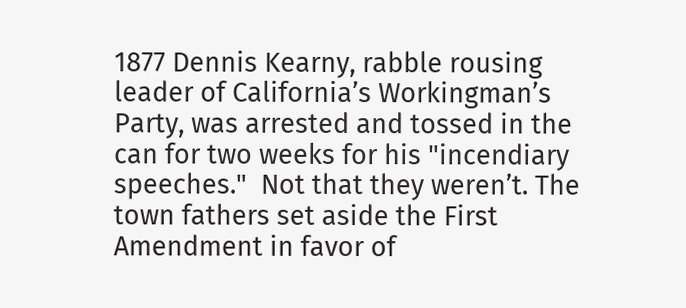1877 Dennis Kearny, rabble rousing leader of California’s Workingman’s Party, was arrested and tossed in the can for two weeks for his "incendiary speeches."  Not that they weren’t. The town fathers set aside the First Amendment in favor of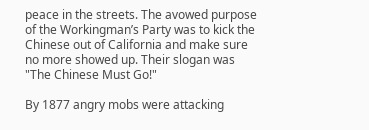peace in the streets. The avowed purpose of the Workingman’s Party was to kick the Chinese out of California and make sure no more showed up. Their slogan was "The Chinese Must Go!"

By 1877 angry mobs were attacking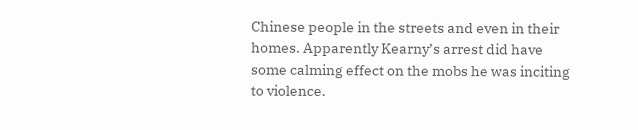Chinese people in the streets and even in their homes. Apparently Kearny’s arrest did have some calming effect on the mobs he was inciting to violence.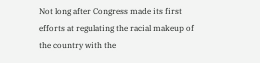Not long after Congress made its first efforts at regulating the racial makeup of the country with the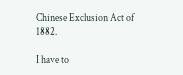Chinese Exclusion Act of 1882.

I have to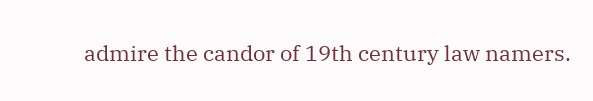admire the candor of 19th century law namers.